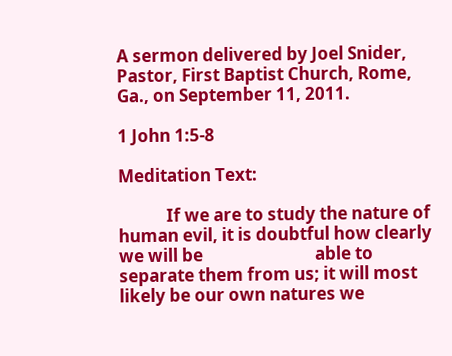A sermon delivered by Joel Snider, Pastor, First Baptist Church, Rome, Ga., on September 11, 2011.

1 John 1:5-8

Meditation Text:

            If we are to study the nature of human evil, it is doubtful how clearly we will be                            able to separate them from us; it will most likely be our own natures we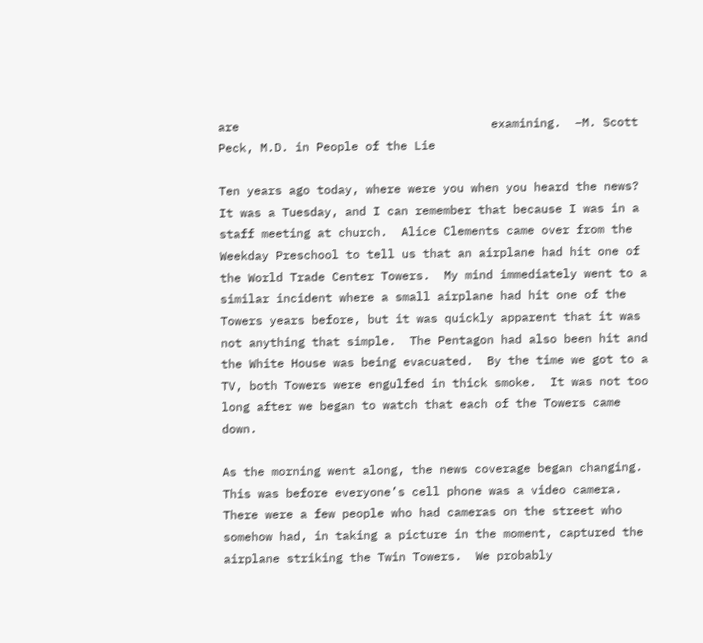are                                    examining.  –M. Scott Peck, M.D. in People of the Lie

Ten years ago today, where were you when you heard the news?  It was a Tuesday, and I can remember that because I was in a staff meeting at church.  Alice Clements came over from the Weekday Preschool to tell us that an airplane had hit one of the World Trade Center Towers.  My mind immediately went to a similar incident where a small airplane had hit one of the Towers years before, but it was quickly apparent that it was not anything that simple.  The Pentagon had also been hit and the White House was being evacuated.  By the time we got to a TV, both Towers were engulfed in thick smoke.  It was not too long after we began to watch that each of the Towers came down.

As the morning went along, the news coverage began changing.  This was before everyone’s cell phone was a video camera.  There were a few people who had cameras on the street who somehow had, in taking a picture in the moment, captured the airplane striking the Twin Towers.  We probably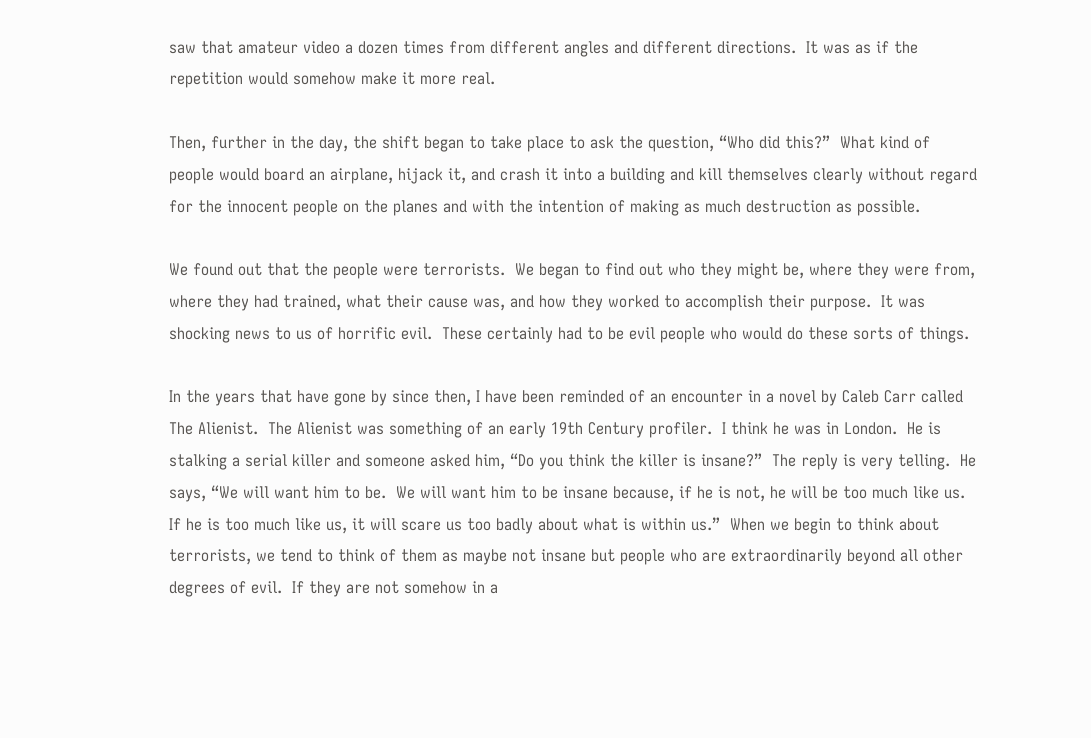saw that amateur video a dozen times from different angles and different directions.  It was as if the repetition would somehow make it more real.

Then, further in the day, the shift began to take place to ask the question, “Who did this?”  What kind of people would board an airplane, hijack it, and crash it into a building and kill themselves clearly without regard for the innocent people on the planes and with the intention of making as much destruction as possible.

We found out that the people were terrorists.  We began to find out who they might be, where they were from, where they had trained, what their cause was, and how they worked to accomplish their purpose.  It was shocking news to us of horrific evil.  These certainly had to be evil people who would do these sorts of things.

In the years that have gone by since then, I have been reminded of an encounter in a novel by Caleb Carr called The Alienist.  The Alienist was something of an early 19th Century profiler.  I think he was in London.  He is stalking a serial killer and someone asked him, “Do you think the killer is insane?”  The reply is very telling.  He says, “We will want him to be.  We will want him to be insane because, if he is not, he will be too much like us.  If he is too much like us, it will scare us too badly about what is within us.”  When we begin to think about terrorists, we tend to think of them as maybe not insane but people who are extraordinarily beyond all other degrees of evil.  If they are not somehow in a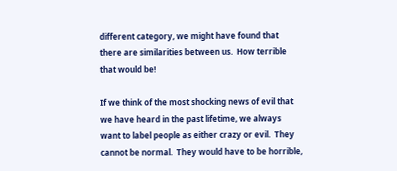different category, we might have found that there are similarities between us.  How terrible that would be!

If we think of the most shocking news of evil that we have heard in the past lifetime, we always want to label people as either crazy or evil.  They cannot be normal.  They would have to be horrible,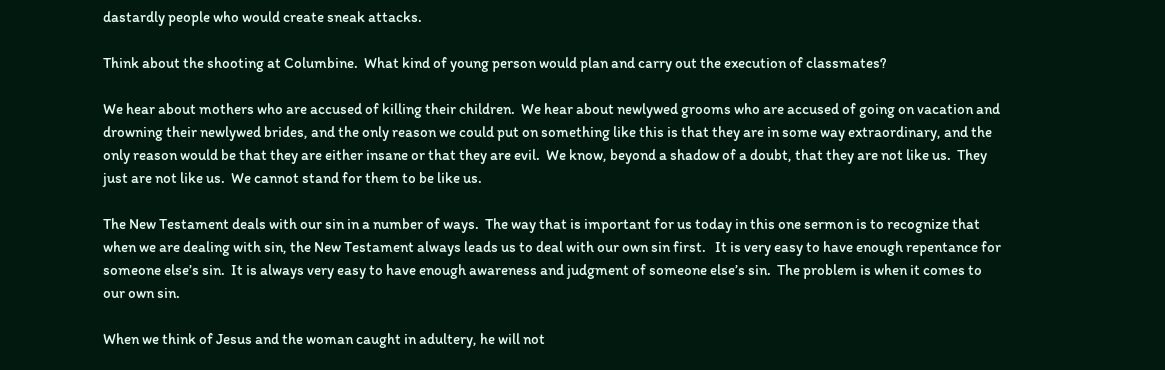dastardly people who would create sneak attacks.

Think about the shooting at Columbine.  What kind of young person would plan and carry out the execution of classmates?

We hear about mothers who are accused of killing their children.  We hear about newlywed grooms who are accused of going on vacation and drowning their newlywed brides, and the only reason we could put on something like this is that they are in some way extraordinary, and the only reason would be that they are either insane or that they are evil.  We know, beyond a shadow of a doubt, that they are not like us.  They just are not like us.  We cannot stand for them to be like us.

The New Testament deals with our sin in a number of ways.  The way that is important for us today in this one sermon is to recognize that when we are dealing with sin, the New Testament always leads us to deal with our own sin first.   It is very easy to have enough repentance for someone else’s sin.  It is always very easy to have enough awareness and judgment of someone else’s sin.  The problem is when it comes to our own sin.

When we think of Jesus and the woman caught in adultery, he will not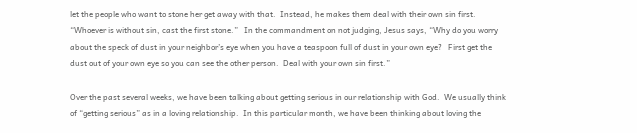let the people who want to stone her get away with that.  Instead, he makes them deal with their own sin first.  “Whoever is without sin, cast the first stone.”   In the commandment on not judging, Jesus says, “Why do you worry about the speck of dust in your neighbor’s eye when you have a teaspoon full of dust in your own eye?   First get the dust out of your own eye so you can see the other person.  Deal with your own sin first.”

Over the past several weeks, we have been talking about getting serious in our relationship with God.  We usually think of “getting serious” as in a loving relationship.  In this particular month, we have been thinking about loving the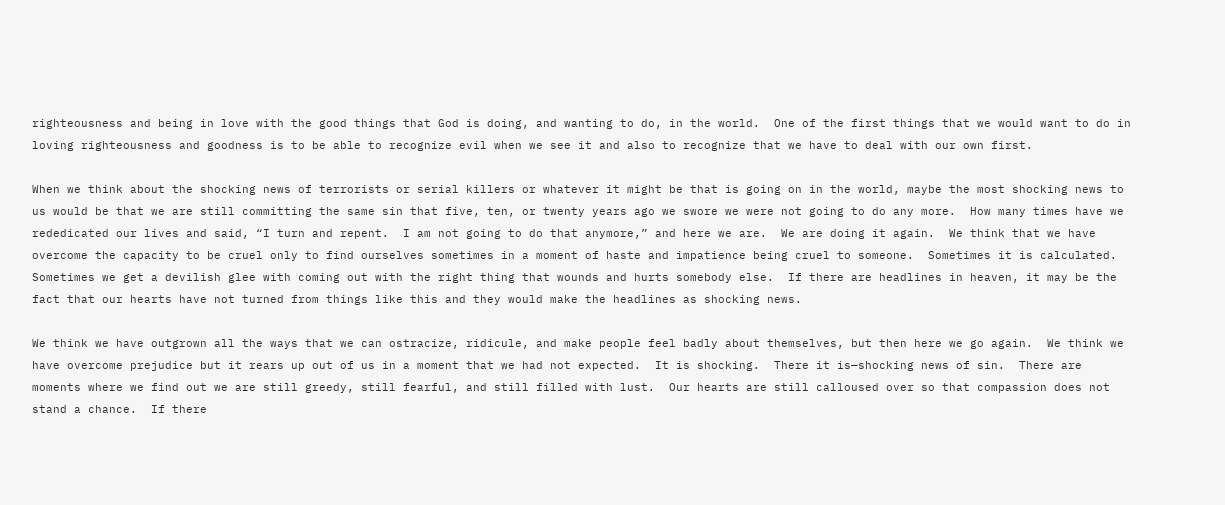righteousness and being in love with the good things that God is doing, and wanting to do, in the world.  One of the first things that we would want to do in loving righteousness and goodness is to be able to recognize evil when we see it and also to recognize that we have to deal with our own first.

When we think about the shocking news of terrorists or serial killers or whatever it might be that is going on in the world, maybe the most shocking news to us would be that we are still committing the same sin that five, ten, or twenty years ago we swore we were not going to do any more.  How many times have we rededicated our lives and said, “I turn and repent.  I am not going to do that anymore,” and here we are.  We are doing it again.  We think that we have overcome the capacity to be cruel only to find ourselves sometimes in a moment of haste and impatience being cruel to someone.  Sometimes it is calculated.  Sometimes we get a devilish glee with coming out with the right thing that wounds and hurts somebody else.  If there are headlines in heaven, it may be the fact that our hearts have not turned from things like this and they would make the headlines as shocking news.

We think we have outgrown all the ways that we can ostracize, ridicule, and make people feel badly about themselves, but then here we go again.  We think we have overcome prejudice but it rears up out of us in a moment that we had not expected.  It is shocking.  There it is—shocking news of sin.  There are moments where we find out we are still greedy, still fearful, and still filled with lust.  Our hearts are still calloused over so that compassion does not stand a chance.  If there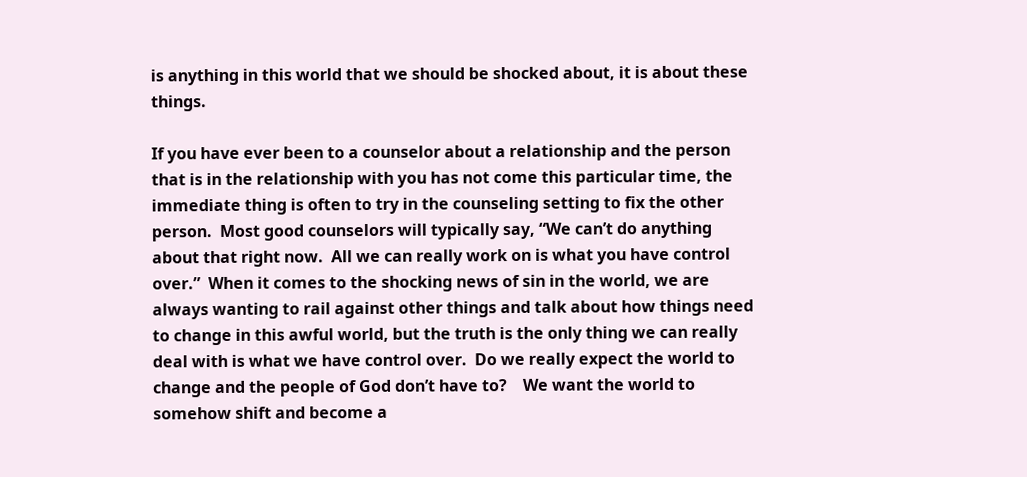is anything in this world that we should be shocked about, it is about these things.

If you have ever been to a counselor about a relationship and the person that is in the relationship with you has not come this particular time, the immediate thing is often to try in the counseling setting to fix the other person.  Most good counselors will typically say, “We can’t do anything about that right now.  All we can really work on is what you have control over.”  When it comes to the shocking news of sin in the world, we are always wanting to rail against other things and talk about how things need to change in this awful world, but the truth is the only thing we can really deal with is what we have control over.  Do we really expect the world to change and the people of God don’t have to?    We want the world to somehow shift and become a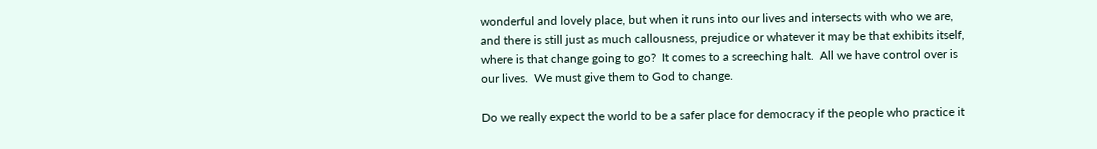wonderful and lovely place, but when it runs into our lives and intersects with who we are, and there is still just as much callousness, prejudice or whatever it may be that exhibits itself, where is that change going to go?  It comes to a screeching halt.  All we have control over is our lives.  We must give them to God to change.

Do we really expect the world to be a safer place for democracy if the people who practice it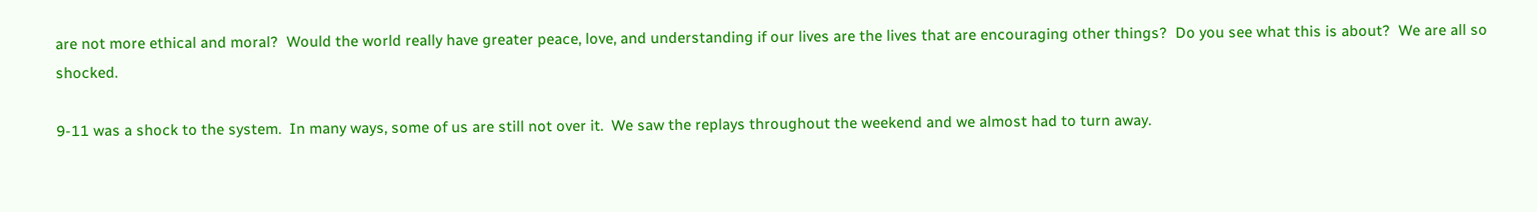are not more ethical and moral?  Would the world really have greater peace, love, and understanding if our lives are the lives that are encouraging other things?  Do you see what this is about?  We are all so shocked.

9-11 was a shock to the system.  In many ways, some of us are still not over it.  We saw the replays throughout the weekend and we almost had to turn away.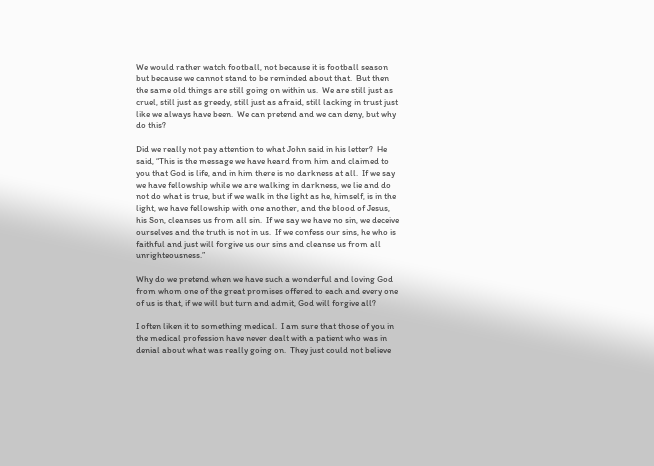We would rather watch football, not because it is football season but because we cannot stand to be reminded about that.  But then the same old things are still going on within us.  We are still just as cruel, still just as greedy, still just as afraid, still lacking in trust just like we always have been.  We can pretend and we can deny, but why do this?

Did we really not pay attention to what John said in his letter?  He said, “This is the message we have heard from him and claimed to you that God is life, and in him there is no darkness at all.  If we say we have fellowship while we are walking in darkness, we lie and do not do what is true, but if we walk in the light as he, himself, is in the light, we have fellowship with one another, and the blood of Jesus, his Son, cleanses us from all sin.  If we say we have no sin, we deceive ourselves and the truth is not in us.  If we confess our sins, he who is faithful and just will forgive us our sins and cleanse us from all unrighteousness.”

Why do we pretend when we have such a wonderful and loving God from whom one of the great promises offered to each and every one of us is that, if we will but turn and admit, God will forgive all?

I often liken it to something medical.  I am sure that those of you in the medical profession have never dealt with a patient who was in denial about what was really going on.  They just could not believe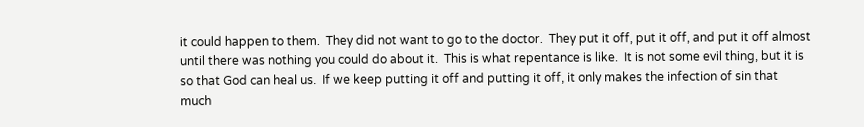it could happen to them.  They did not want to go to the doctor.  They put it off, put it off, and put it off almost until there was nothing you could do about it.  This is what repentance is like.  It is not some evil thing, but it is so that God can heal us.  If we keep putting it off and putting it off, it only makes the infection of sin that much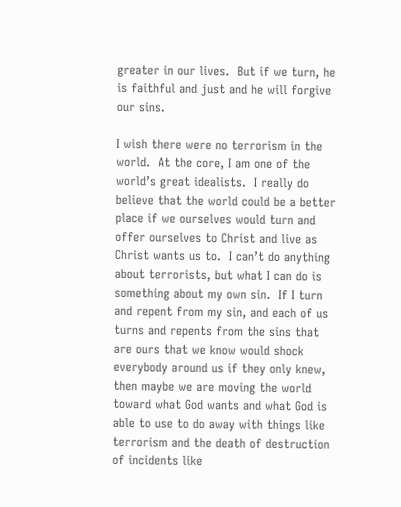greater in our lives.  But if we turn, he is faithful and just and he will forgive our sins.

I wish there were no terrorism in the world.  At the core, I am one of the world’s great idealists.  I really do believe that the world could be a better place if we ourselves would turn and offer ourselves to Christ and live as Christ wants us to.  I can’t do anything about terrorists, but what I can do is something about my own sin.  If I turn and repent from my sin, and each of us turns and repents from the sins that are ours that we know would shock everybody around us if they only knew, then maybe we are moving the world toward what God wants and what God is able to use to do away with things like terrorism and the death of destruction of incidents like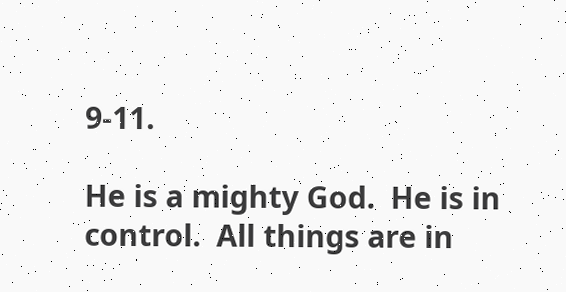9-11.

He is a mighty God.  He is in control.  All things are in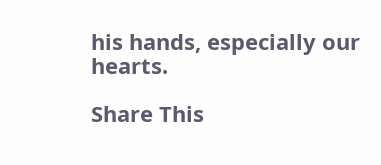his hands, especially our hearts.

Share This